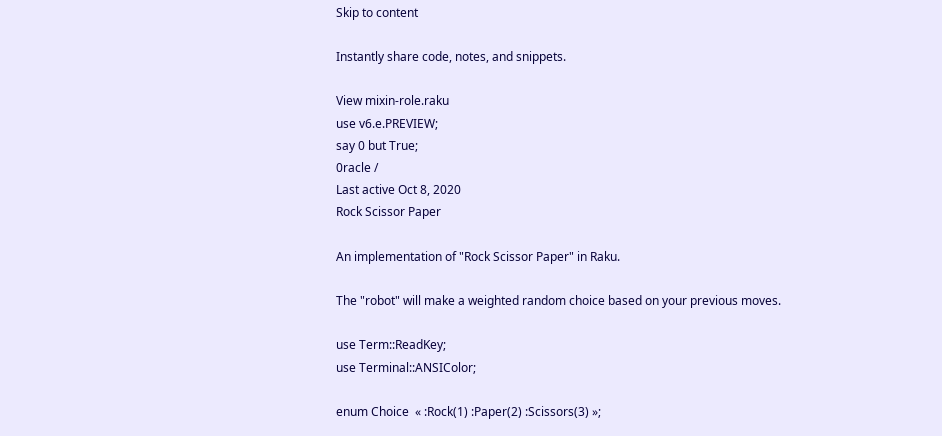Skip to content

Instantly share code, notes, and snippets.

View mixin-role.raku
use v6.e.PREVIEW;
say 0 but True;
0racle /
Last active Oct 8, 2020
Rock Scissor Paper

An implementation of "Rock Scissor Paper" in Raku.

The "robot" will make a weighted random choice based on your previous moves.

use Term::ReadKey;
use Terminal::ANSIColor;

enum Choice  « :Rock(1) :Paper(2) :Scissors(3) »;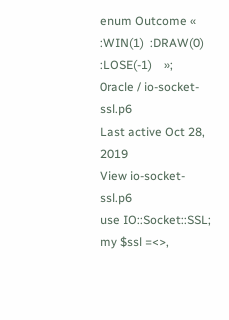enum Outcome « :WIN(1)  :DRAW(0)  :LOSE(-1)    »;
0racle / io-socket-ssl.p6
Last active Oct 28, 2019
View io-socket-ssl.p6
use IO::Socket::SSL;
my $ssl =<>,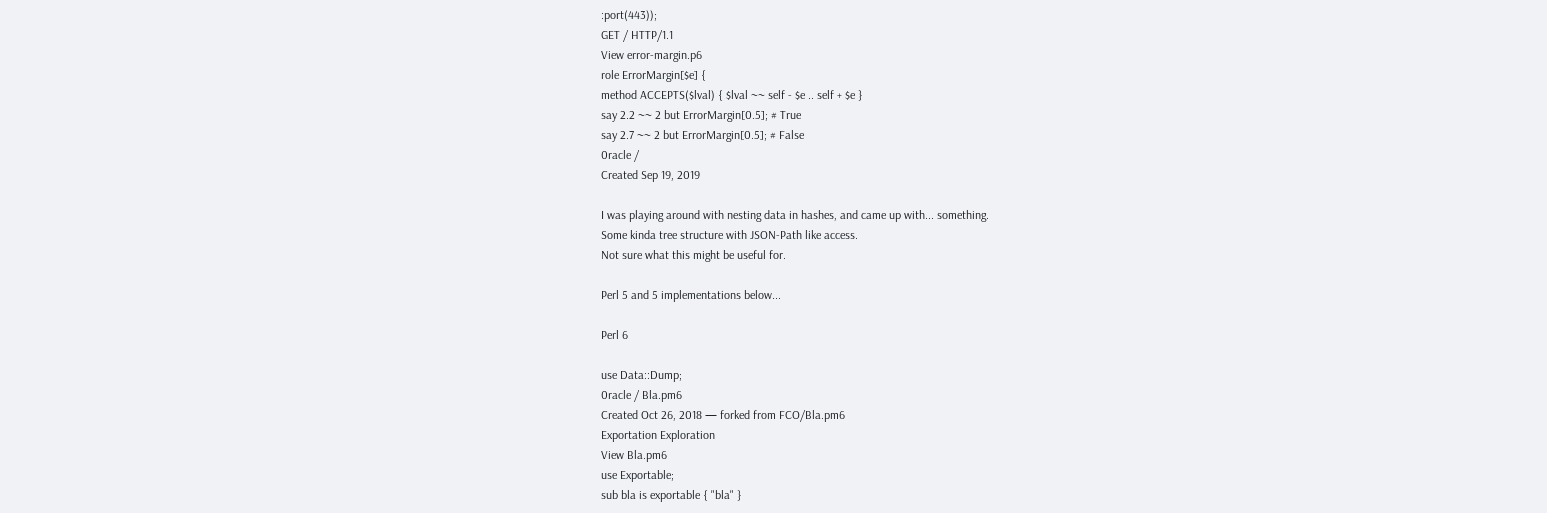:port(443));
GET / HTTP/1.1
View error-margin.p6
role ErrorMargin[$e] {
method ACCEPTS($lval) { $lval ~~ self - $e .. self + $e }
say 2.2 ~~ 2 but ErrorMargin[0.5]; # True
say 2.7 ~~ 2 but ErrorMargin[0.5]; # False
0racle /
Created Sep 19, 2019

I was playing around with nesting data in hashes, and came up with... something.
Some kinda tree structure with JSON-Path like access.
Not sure what this might be useful for.

Perl 5 and 5 implementations below...

Perl 6

use Data::Dump;
0racle / Bla.pm6
Created Oct 26, 2018 — forked from FCO/Bla.pm6
Exportation Exploration
View Bla.pm6
use Exportable;
sub bla is exportable { "bla" }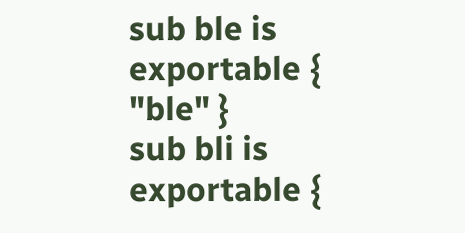sub ble is exportable { "ble" }
sub bli is exportable {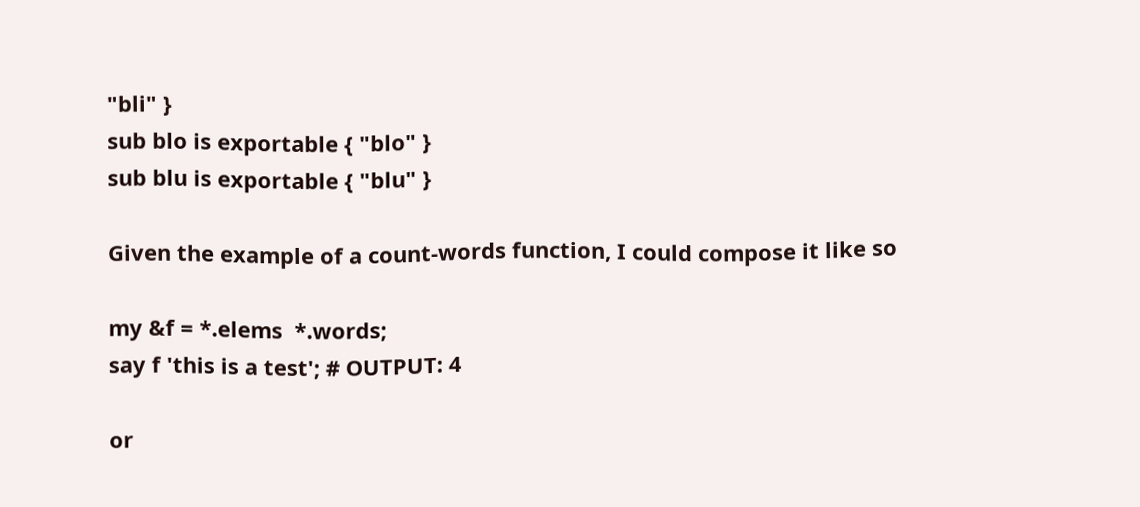"bli" }
sub blo is exportable { "blo" }
sub blu is exportable { "blu" }

Given the example of a count-words function, I could compose it like so

my &f = *.elems  *.words;
say f 'this is a test'; # OUTPUT: 4

or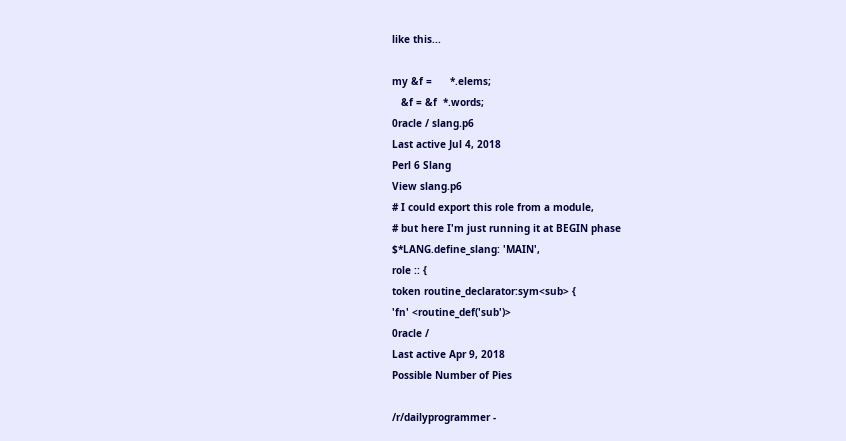like this...

my &f =      *.elems;
   &f = &f  *.words;
0racle / slang.p6
Last active Jul 4, 2018
Perl 6 Slang
View slang.p6
# I could export this role from a module,
# but here I'm just running it at BEGIN phase
$*LANG.define_slang: 'MAIN',
role :: {
token routine_declarator:sym<sub> {
'fn' <routine_def('sub')>
0racle /
Last active Apr 9, 2018
Possible Number of Pies

/r/dailyprogrammer -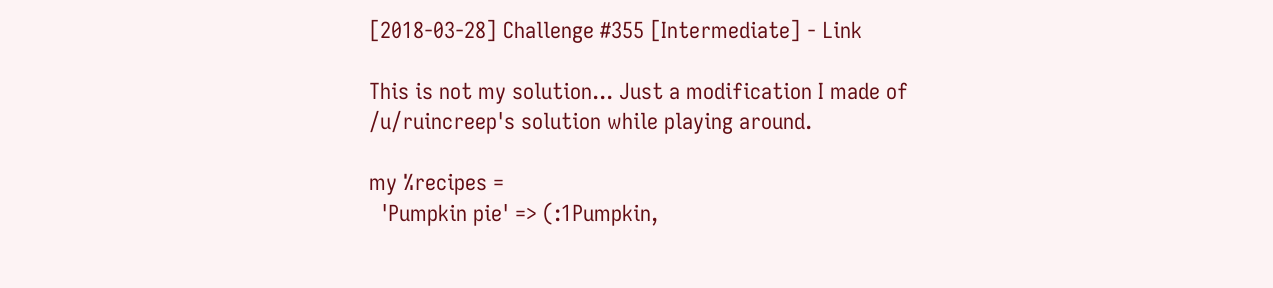[2018-03-28] Challenge #355 [Intermediate] - Link

This is not my solution... Just a modification I made of /u/ruincreep's solution while playing around.

my %recipes =
  'Pumpkin pie' => (:1Pumpkin,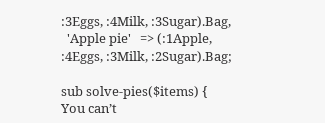:3Eggs, :4Milk, :3Sugar).Bag,
  'Apple pie'   => (:1Apple,   :4Eggs, :3Milk, :2Sugar).Bag;

sub solve-pies($items) {
You can’t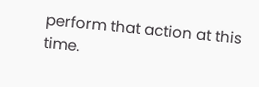perform that action at this time.